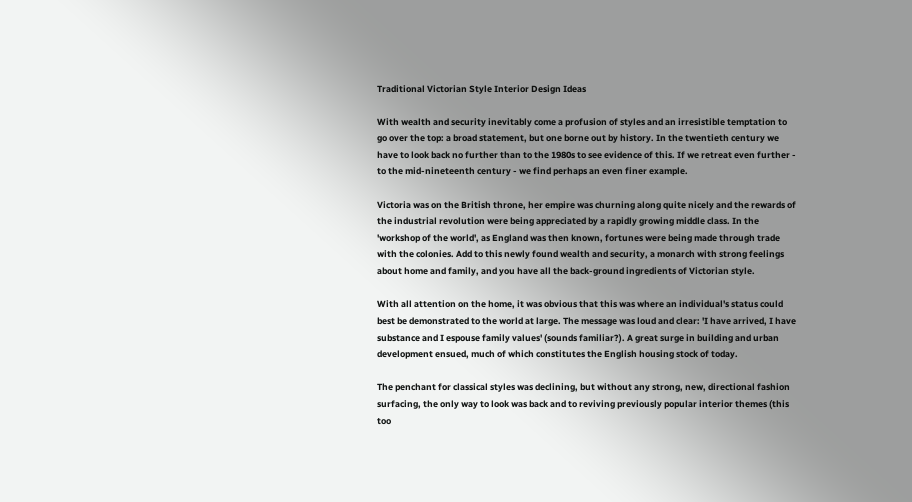Traditional Victorian Style Interior Design Ideas

With wealth and security inevitably come a profusion of styles and an irresistible temptation to go over the top: a broad statement, but one borne out by history. In the twentieth century we have to look back no further than to the 1980s to see evidence of this. If we retreat even further - to the mid-nineteenth century - we find perhaps an even finer example.

Victoria was on the British throne, her empire was churning along quite nicely and the rewards of the industrial revolution were being appreciated by a rapidly growing middle class. In the 'workshop of the world', as England was then known, fortunes were being made through trade with the colonies. Add to this newly found wealth and security, a monarch with strong feelings about home and family, and you have all the back-ground ingredients of Victorian style.

With all attention on the home, it was obvious that this was where an individual's status could best be demonstrated to the world at large. The message was loud and clear: 'I have arrived, I have substance and I espouse family values' (sounds familiar?). A great surge in building and urban development ensued, much of which constitutes the English housing stock of today.

The penchant for classical styles was declining, but without any strong, new, directional fashion surfacing, the only way to look was back and to reviving previously popular interior themes (this too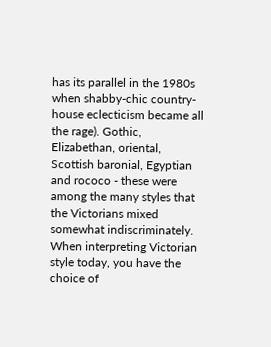has its parallel in the 1980s when shabby-chic country-house eclecticism became all the rage). Gothic, Elizabethan, oriental, Scottish baronial, Egyptian and rococo - these were among the many styles that the Victorians mixed somewhat indiscriminately. When interpreting Victorian style today, you have the choice of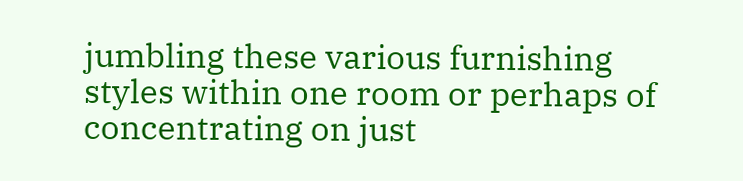jumbling these various furnishing styles within one room or perhaps of concentrating on just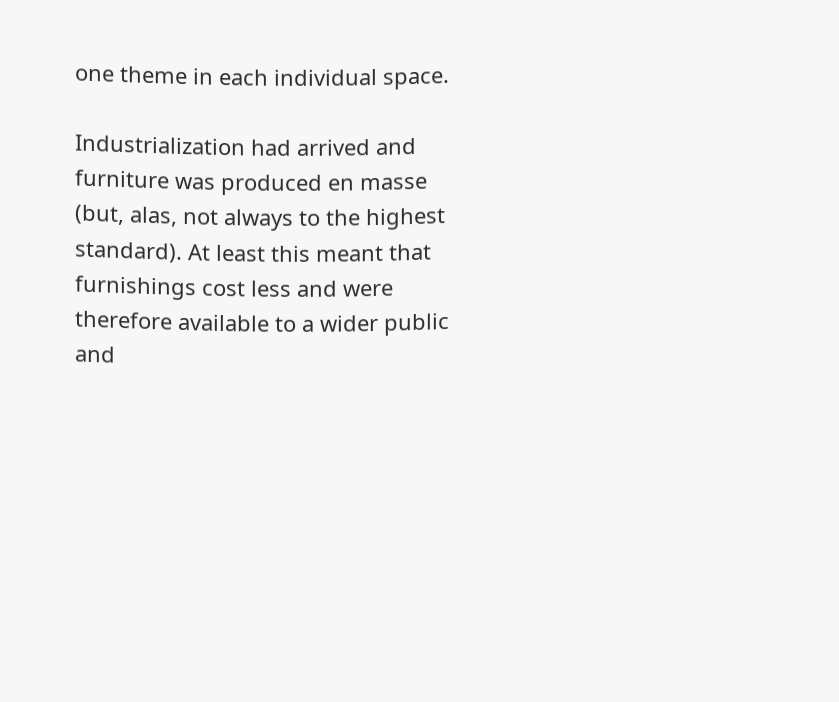one theme in each individual space.

Industrialization had arrived and furniture was produced en masse (but, alas, not always to the highest standard). At least this meant that furnishings cost less and were therefore available to a wider public and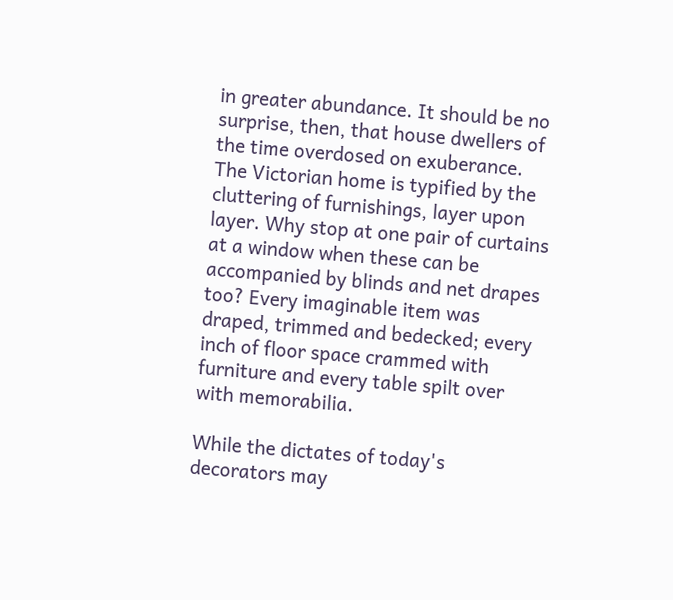in greater abundance. It should be no surprise, then, that house dwellers of the time overdosed on exuberance. The Victorian home is typified by the cluttering of furnishings, layer upon layer. Why stop at one pair of curtains at a window when these can be accompanied by blinds and net drapes too? Every imaginable item was draped, trimmed and bedecked; every inch of floor space crammed with furniture and every table spilt over with memorabilia.

While the dictates of today's decorators may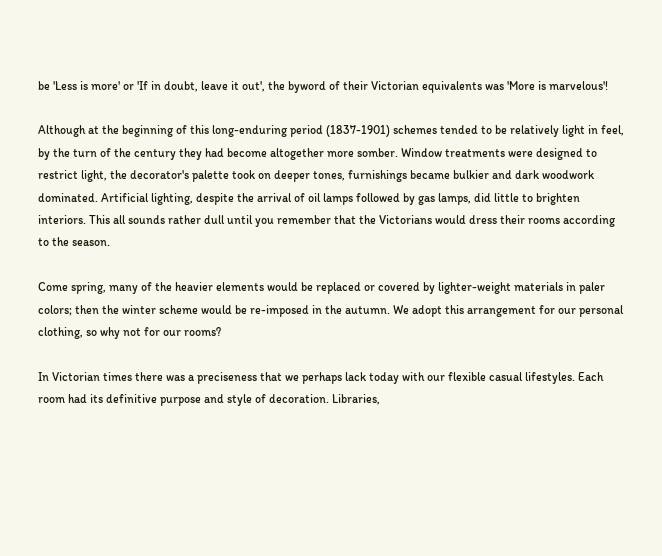be 'Less is more' or 'If in doubt, leave it out', the byword of their Victorian equivalents was 'More is marvelous'!

Although at the beginning of this long-enduring period (1837-1901) schemes tended to be relatively light in feel, by the turn of the century they had become altogether more somber. Window treatments were designed to restrict light, the decorator's palette took on deeper tones, furnishings became bulkier and dark woodwork dominated. Artificial lighting, despite the arrival of oil lamps followed by gas lamps, did little to brighten interiors. This all sounds rather dull until you remember that the Victorians would dress their rooms according to the season.

Come spring, many of the heavier elements would be replaced or covered by lighter-weight materials in paler colors; then the winter scheme would be re-imposed in the autumn. We adopt this arrangement for our personal clothing, so why not for our rooms?

In Victorian times there was a preciseness that we perhaps lack today with our flexible casual lifestyles. Each room had its definitive purpose and style of decoration. Libraries,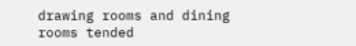drawing rooms and dining rooms tended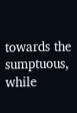towards the sumptuous, while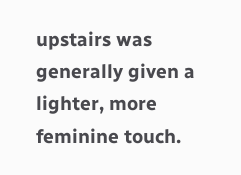upstairs was generally given a lighter, more feminine touch.